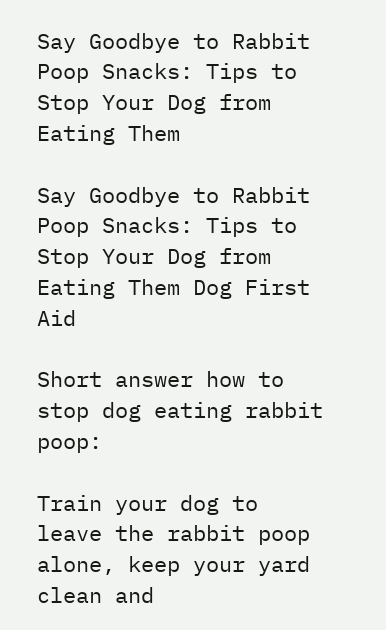Say Goodbye to Rabbit Poop Snacks: Tips to Stop Your Dog from Eating Them

Say Goodbye to Rabbit Poop Snacks: Tips to Stop Your Dog from Eating Them Dog First Aid

Short answer how to stop dog eating rabbit poop:

Train your dog to leave the rabbit poop alone, keep your yard clean and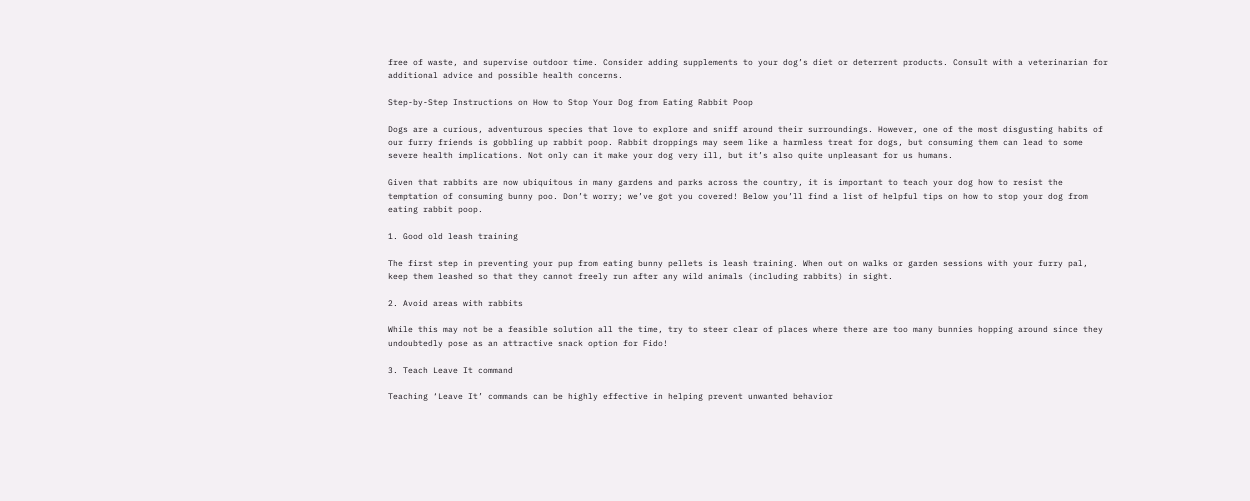free of waste, and supervise outdoor time. Consider adding supplements to your dog’s diet or deterrent products. Consult with a veterinarian for additional advice and possible health concerns.

Step-by-Step Instructions on How to Stop Your Dog from Eating Rabbit Poop

Dogs are a curious, adventurous species that love to explore and sniff around their surroundings. However, one of the most disgusting habits of our furry friends is gobbling up rabbit poop. Rabbit droppings may seem like a harmless treat for dogs, but consuming them can lead to some severe health implications. Not only can it make your dog very ill, but it’s also quite unpleasant for us humans.

Given that rabbits are now ubiquitous in many gardens and parks across the country, it is important to teach your dog how to resist the temptation of consuming bunny poo. Don’t worry; we’ve got you covered! Below you’ll find a list of helpful tips on how to stop your dog from eating rabbit poop.

1. Good old leash training

The first step in preventing your pup from eating bunny pellets is leash training. When out on walks or garden sessions with your furry pal, keep them leashed so that they cannot freely run after any wild animals (including rabbits) in sight.

2. Avoid areas with rabbits

While this may not be a feasible solution all the time, try to steer clear of places where there are too many bunnies hopping around since they undoubtedly pose as an attractive snack option for Fido!

3. Teach Leave It command

Teaching ‘Leave It’ commands can be highly effective in helping prevent unwanted behavior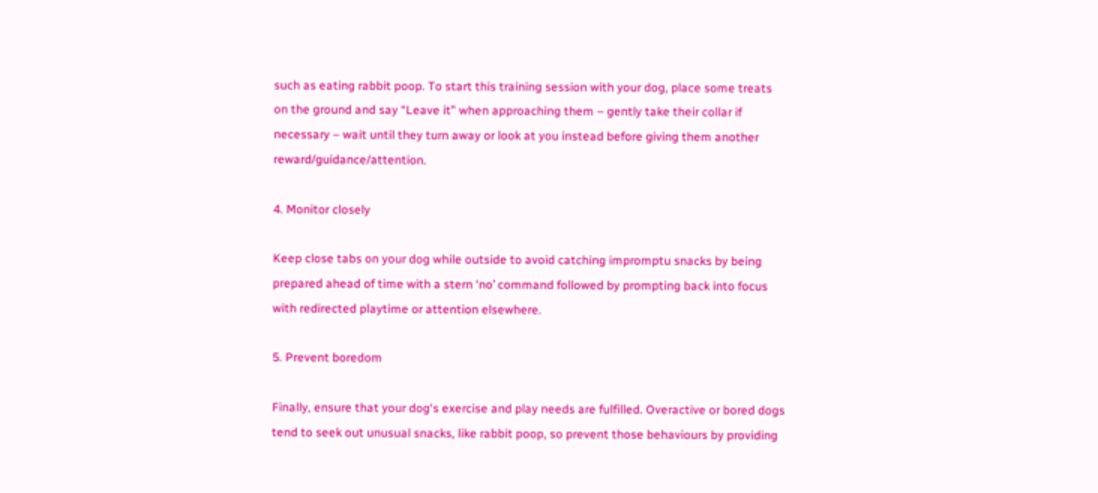such as eating rabbit poop. To start this training session with your dog, place some treats on the ground and say “Leave it” when approaching them – gently take their collar if necessary – wait until they turn away or look at you instead before giving them another reward/guidance/attention.

4. Monitor closely

Keep close tabs on your dog while outside to avoid catching impromptu snacks by being prepared ahead of time with a stern ‘no’ command followed by prompting back into focus with redirected playtime or attention elsewhere.

5. Prevent boredom

Finally, ensure that your dog‘s exercise and play needs are fulfilled. Overactive or bored dogs tend to seek out unusual snacks, like rabbit poop, so prevent those behaviours by providing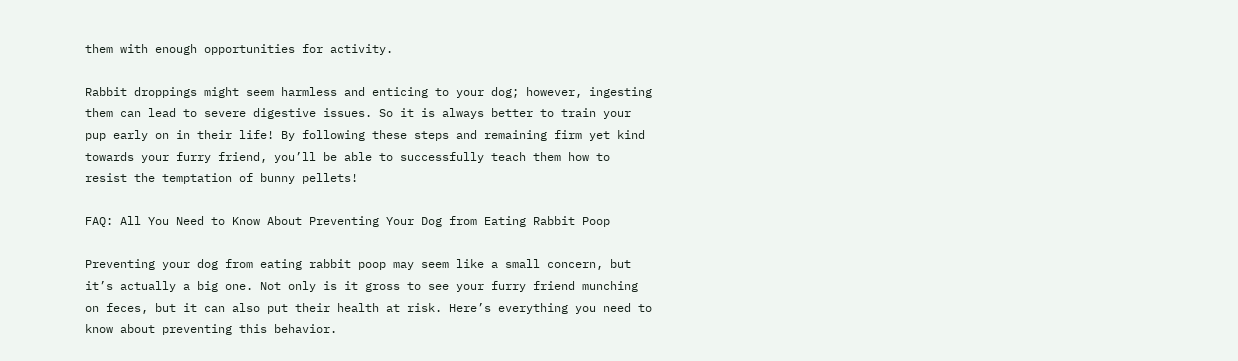them with enough opportunities for activity.

Rabbit droppings might seem harmless and enticing to your dog; however, ingesting them can lead to severe digestive issues. So it is always better to train your pup early on in their life! By following these steps and remaining firm yet kind towards your furry friend, you’ll be able to successfully teach them how to resist the temptation of bunny pellets!

FAQ: All You Need to Know About Preventing Your Dog from Eating Rabbit Poop

Preventing your dog from eating rabbit poop may seem like a small concern, but it’s actually a big one. Not only is it gross to see your furry friend munching on feces, but it can also put their health at risk. Here’s everything you need to know about preventing this behavior.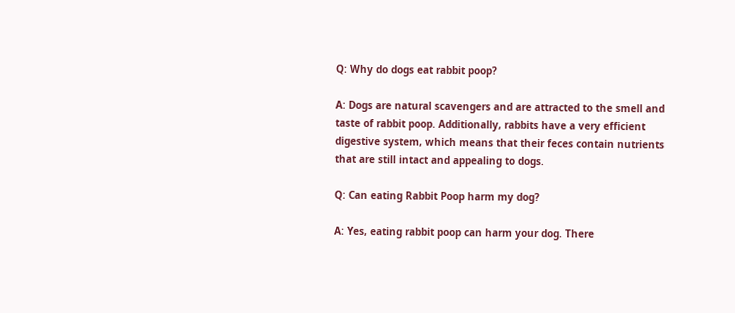Q: Why do dogs eat rabbit poop?

A: Dogs are natural scavengers and are attracted to the smell and taste of rabbit poop. Additionally, rabbits have a very efficient digestive system, which means that their feces contain nutrients that are still intact and appealing to dogs.

Q: Can eating Rabbit Poop harm my dog?

A: Yes, eating rabbit poop can harm your dog. There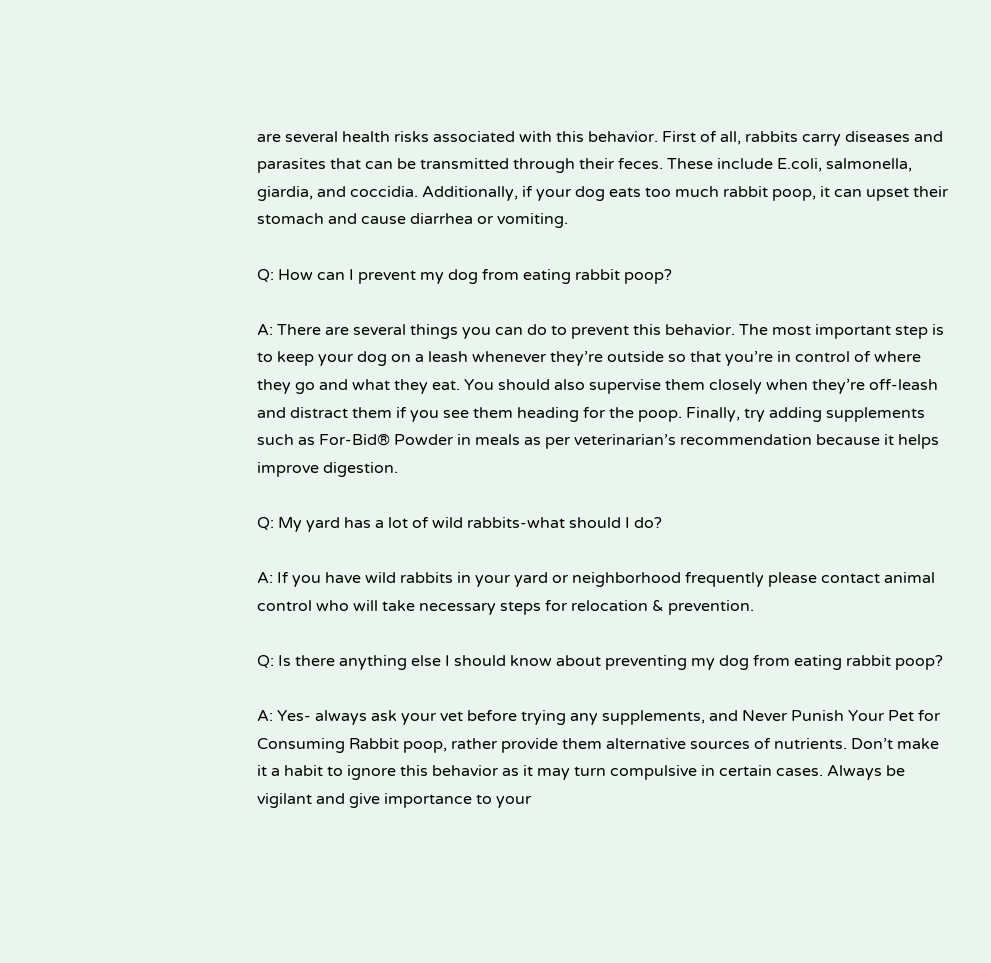are several health risks associated with this behavior. First of all, rabbits carry diseases and parasites that can be transmitted through their feces. These include E.coli, salmonella, giardia, and coccidia. Additionally, if your dog eats too much rabbit poop, it can upset their stomach and cause diarrhea or vomiting.

Q: How can I prevent my dog from eating rabbit poop?

A: There are several things you can do to prevent this behavior. The most important step is to keep your dog on a leash whenever they’re outside so that you’re in control of where they go and what they eat. You should also supervise them closely when they’re off-leash and distract them if you see them heading for the poop. Finally, try adding supplements such as For-Bid® Powder in meals as per veterinarian’s recommendation because it helps improve digestion.

Q: My yard has a lot of wild rabbits-what should I do?

A: If you have wild rabbits in your yard or neighborhood frequently please contact animal control who will take necessary steps for relocation & prevention.

Q: Is there anything else I should know about preventing my dog from eating rabbit poop?

A: Yes- always ask your vet before trying any supplements, and Never Punish Your Pet for Consuming Rabbit poop, rather provide them alternative sources of nutrients. Don’t make it a habit to ignore this behavior as it may turn compulsive in certain cases. Always be vigilant and give importance to your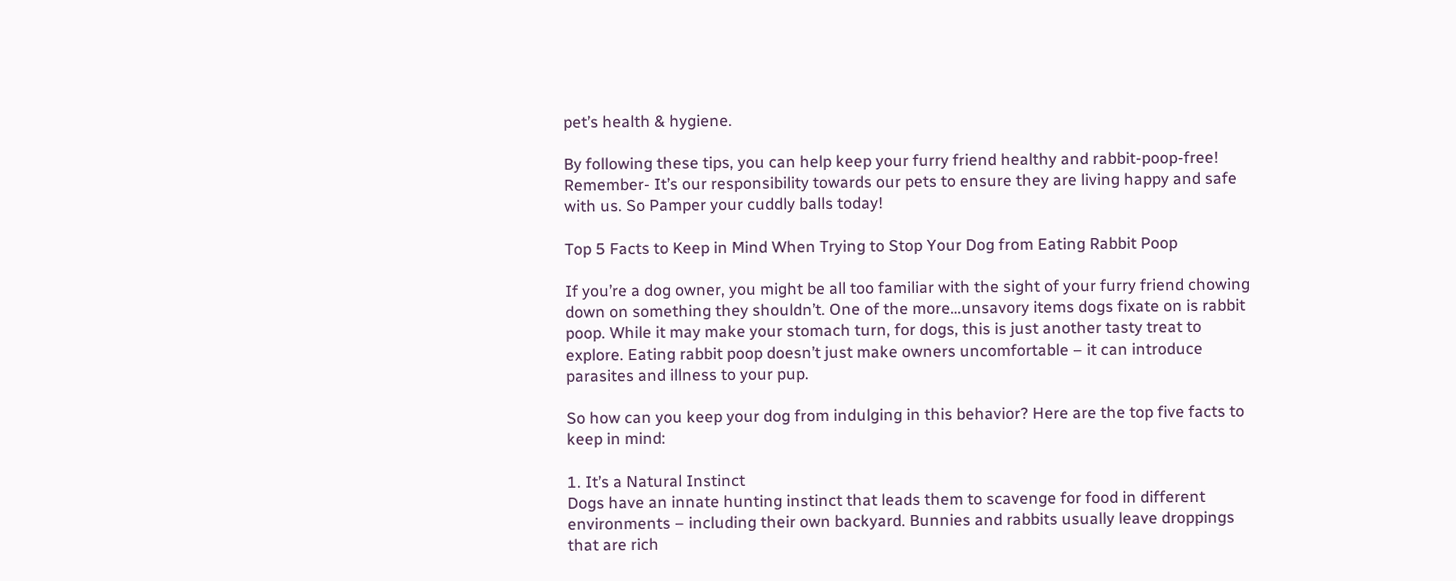pet’s health & hygiene.

By following these tips, you can help keep your furry friend healthy and rabbit-poop-free! Remember- It’s our responsibility towards our pets to ensure they are living happy and safe with us. So Pamper your cuddly balls today!

Top 5 Facts to Keep in Mind When Trying to Stop Your Dog from Eating Rabbit Poop

If you’re a dog owner, you might be all too familiar with the sight of your furry friend chowing down on something they shouldn’t. One of the more…unsavory items dogs fixate on is rabbit poop. While it may make your stomach turn, for dogs, this is just another tasty treat to explore. Eating rabbit poop doesn’t just make owners uncomfortable – it can introduce parasites and illness to your pup.

So how can you keep your dog from indulging in this behavior? Here are the top five facts to keep in mind:

1. It’s a Natural Instinct
Dogs have an innate hunting instinct that leads them to scavenge for food in different environments – including their own backyard. Bunnies and rabbits usually leave droppings that are rich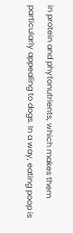in protein and phytonutrients, which makes them particularly appealing to dogs. In a way, eating poop is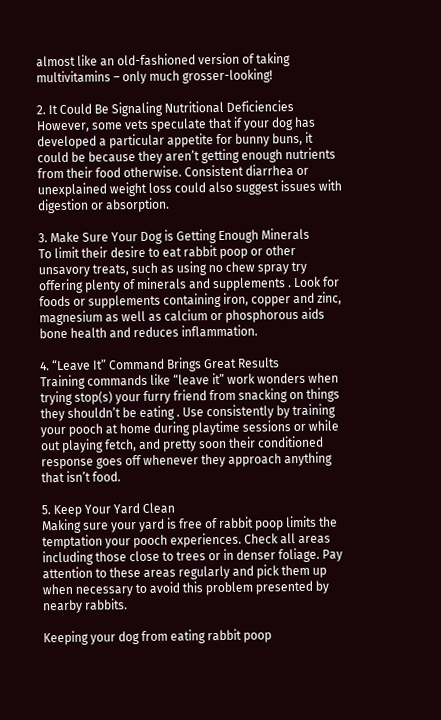almost like an old-fashioned version of taking multivitamins – only much grosser-looking!

2. It Could Be Signaling Nutritional Deficiencies
However, some vets speculate that if your dog has developed a particular appetite for bunny buns, it could be because they aren’t getting enough nutrients from their food otherwise. Consistent diarrhea or unexplained weight loss could also suggest issues with digestion or absorption.

3. Make Sure Your Dog is Getting Enough Minerals
To limit their desire to eat rabbit poop or other unsavory treats, such as using no chew spray try offering plenty of minerals and supplements . Look for foods or supplements containing iron, copper and zinc, magnesium as well as calcium or phosphorous aids bone health and reduces inflammation.

4. “Leave It” Command Brings Great Results
Training commands like “leave it” work wonders when trying stop(s) your furry friend from snacking on things they shouldn’t be eating . Use consistently by training your pooch at home during playtime sessions or while out playing fetch, and pretty soon their conditioned response goes off whenever they approach anything that isn’t food.

5. Keep Your Yard Clean
Making sure your yard is free of rabbit poop limits the temptation your pooch experiences. Check all areas including those close to trees or in denser foliage. Pay attention to these areas regularly and pick them up when necessary to avoid this problem presented by nearby rabbits.

Keeping your dog from eating rabbit poop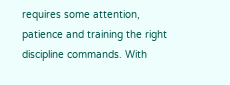requires some attention, patience and training the right discipline commands. With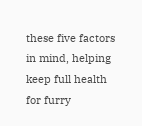these five factors in mind, helping keep full health for furry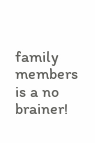family members is a no brainer!